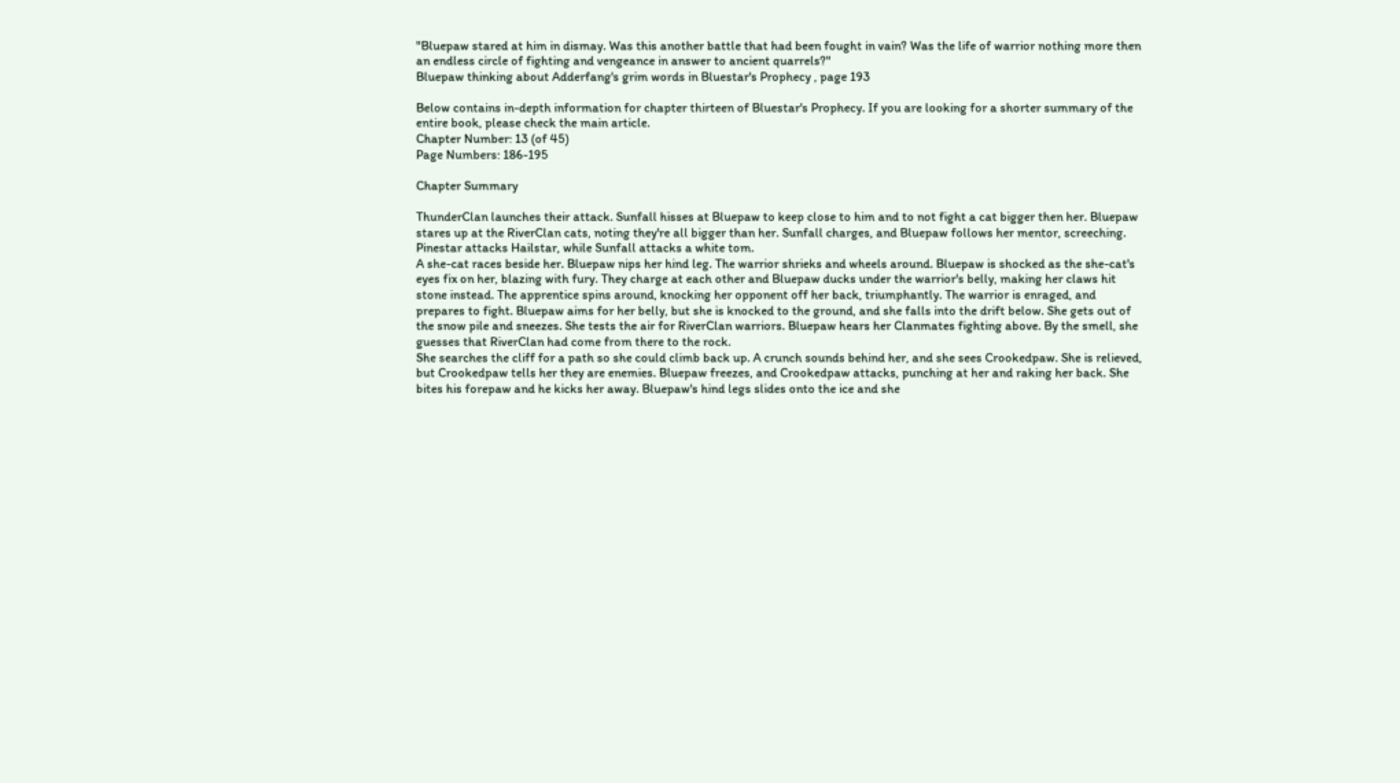"Bluepaw stared at him in dismay. Was this another battle that had been fought in vain? Was the life of warrior nothing more then an endless circle of fighting and vengeance in answer to ancient quarrels?"
Bluepaw thinking about Adderfang's grim words in Bluestar's Prophecy , page 193

Below contains in-depth information for chapter thirteen of Bluestar's Prophecy. If you are looking for a shorter summary of the entire book, please check the main article.
Chapter Number: 13 (of 45)
Page Numbers: 186-195

Chapter Summary

ThunderClan launches their attack. Sunfall hisses at Bluepaw to keep close to him and to not fight a cat bigger then her. Bluepaw stares up at the RiverClan cats, noting they're all bigger than her. Sunfall charges, and Bluepaw follows her mentor, screeching. Pinestar attacks Hailstar, while Sunfall attacks a white tom.
A she-cat races beside her. Bluepaw nips her hind leg. The warrior shrieks and wheels around. Bluepaw is shocked as the she-cat's eyes fix on her, blazing with fury. They charge at each other and Bluepaw ducks under the warrior's belly, making her claws hit stone instead. The apprentice spins around, knocking her opponent off her back, triumphantly. The warrior is enraged, and prepares to fight. Bluepaw aims for her belly, but she is knocked to the ground, and she falls into the drift below. She gets out of the snow pile and sneezes. She tests the air for RiverClan warriors. Bluepaw hears her Clanmates fighting above. By the smell, she guesses that RiverClan had come from there to the rock.
She searches the cliff for a path so she could climb back up. A crunch sounds behind her, and she sees Crookedpaw. She is relieved, but Crookedpaw tells her they are enemies. Bluepaw freezes, and Crookedpaw attacks, punching at her and raking her back. She bites his forepaw and he kicks her away. Bluepaw's hind legs slides onto the ice and she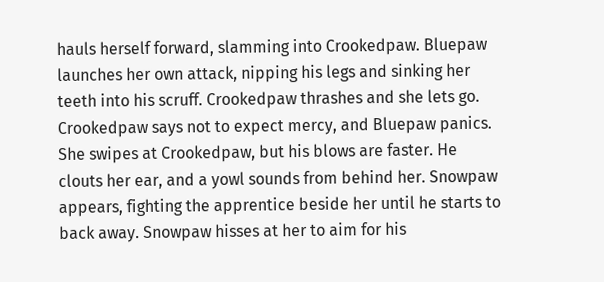hauls herself forward, slamming into Crookedpaw. Bluepaw launches her own attack, nipping his legs and sinking her teeth into his scruff. Crookedpaw thrashes and she lets go. Crookedpaw says not to expect mercy, and Bluepaw panics. She swipes at Crookedpaw, but his blows are faster. He clouts her ear, and a yowl sounds from behind her. Snowpaw appears, fighting the apprentice beside her until he starts to back away. Snowpaw hisses at her to aim for his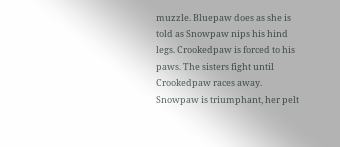muzzle. Bluepaw does as she is told as Snowpaw nips his hind legs. Crookedpaw is forced to his paws. The sisters fight until Crookedpaw races away.
Snowpaw is triumphant, her pelt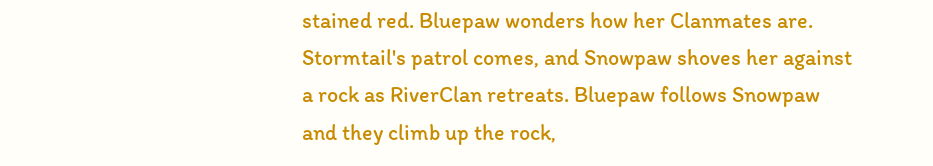stained red. Bluepaw wonders how her Clanmates are. Stormtail's patrol comes, and Snowpaw shoves her against a rock as RiverClan retreats. Bluepaw follows Snowpaw and they climb up the rock,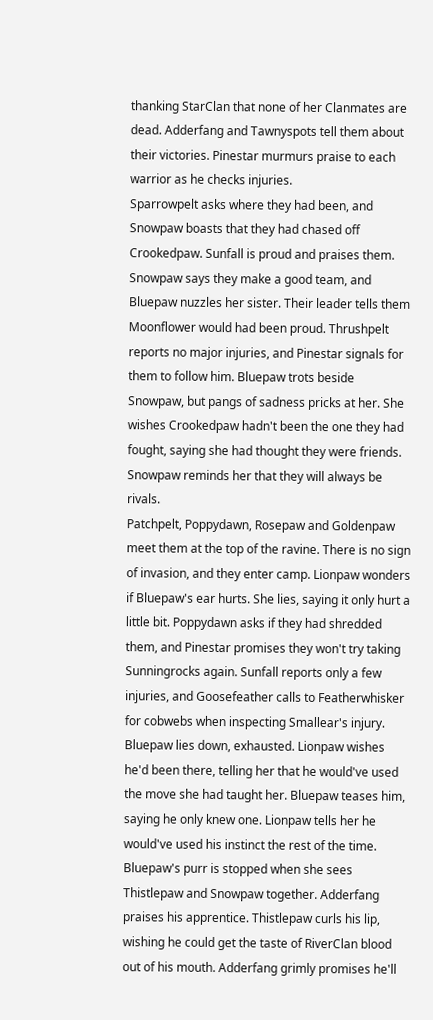thanking StarClan that none of her Clanmates are dead. Adderfang and Tawnyspots tell them about their victories. Pinestar murmurs praise to each warrior as he checks injuries.
Sparrowpelt asks where they had been, and Snowpaw boasts that they had chased off Crookedpaw. Sunfall is proud and praises them. Snowpaw says they make a good team, and Bluepaw nuzzles her sister. Their leader tells them Moonflower would had been proud. Thrushpelt reports no major injuries, and Pinestar signals for them to follow him. Bluepaw trots beside Snowpaw, but pangs of sadness pricks at her. She wishes Crookedpaw hadn't been the one they had fought, saying she had thought they were friends. Snowpaw reminds her that they will always be rivals.
Patchpelt, Poppydawn, Rosepaw and Goldenpaw meet them at the top of the ravine. There is no sign of invasion, and they enter camp. Lionpaw wonders if Bluepaw's ear hurts. She lies, saying it only hurt a little bit. Poppydawn asks if they had shredded them, and Pinestar promises they won't try taking Sunningrocks again. Sunfall reports only a few injuries, and Goosefeather calls to Featherwhisker for cobwebs when inspecting Smallear's injury.
Bluepaw lies down, exhausted. Lionpaw wishes he'd been there, telling her that he would've used the move she had taught her. Bluepaw teases him, saying he only knew one. Lionpaw tells her he would've used his instinct the rest of the time. Bluepaw's purr is stopped when she sees Thistlepaw and Snowpaw together. Adderfang praises his apprentice. Thistlepaw curls his lip, wishing he could get the taste of RiverClan blood out of his mouth. Adderfang grimly promises he'll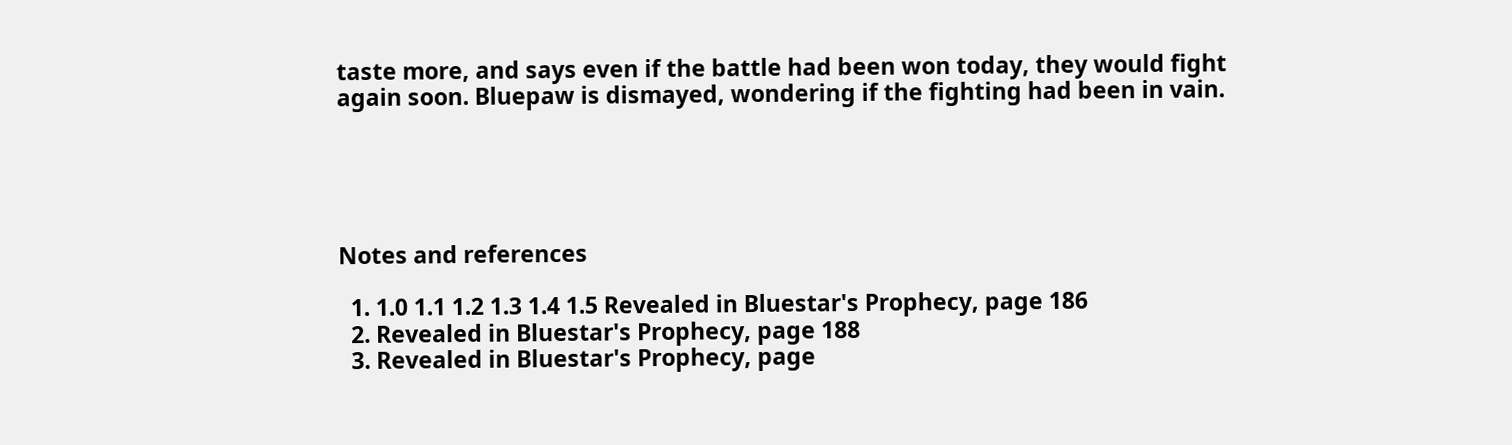taste more, and says even if the battle had been won today, they would fight again soon. Bluepaw is dismayed, wondering if the fighting had been in vain.





Notes and references

  1. 1.0 1.1 1.2 1.3 1.4 1.5 Revealed in Bluestar's Prophecy, page 186
  2. Revealed in Bluestar's Prophecy, page 188
  3. Revealed in Bluestar's Prophecy, page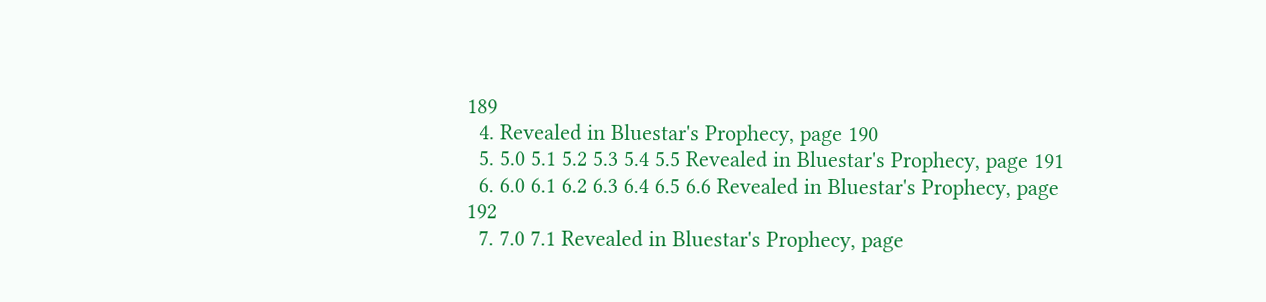189
  4. Revealed in Bluestar's Prophecy, page 190
  5. 5.0 5.1 5.2 5.3 5.4 5.5 Revealed in Bluestar's Prophecy, page 191
  6. 6.0 6.1 6.2 6.3 6.4 6.5 6.6 Revealed in Bluestar's Prophecy, page 192
  7. 7.0 7.1 Revealed in Bluestar's Prophecy, page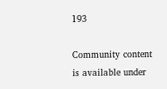193

Community content is available under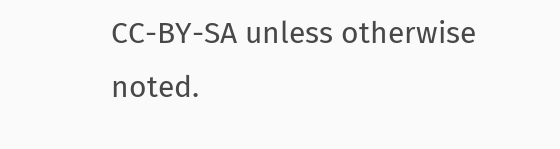CC-BY-SA unless otherwise noted.